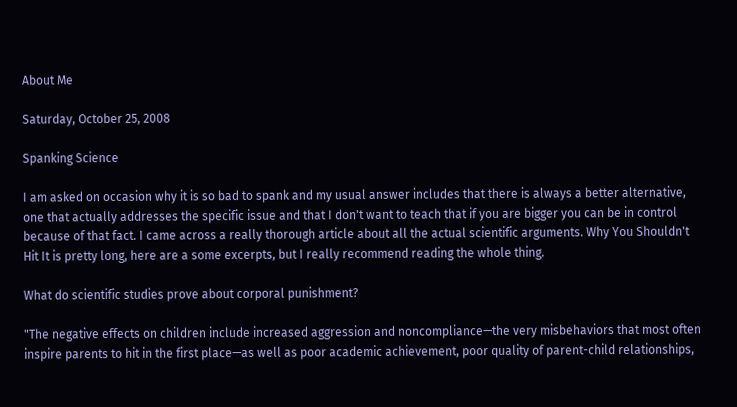About Me

Saturday, October 25, 2008

Spanking Science

I am asked on occasion why it is so bad to spank and my usual answer includes that there is always a better alternative, one that actually addresses the specific issue and that I don't want to teach that if you are bigger you can be in control because of that fact. I came across a really thorough article about all the actual scientific arguments. Why You Shouldn't Hit It is pretty long, here are a some excerpts, but I really recommend reading the whole thing.

What do scientific studies prove about corporal punishment?

"The negative effects on children include increased aggression and noncompliance—the very misbehaviors that most often inspire parents to hit in the first place—as well as poor academic achievement, poor quality of parent-child relationships,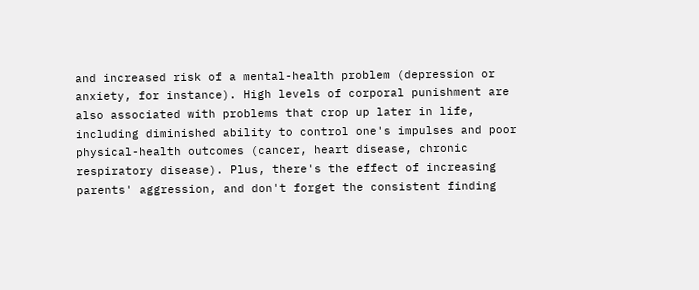and increased risk of a mental-health problem (depression or anxiety, for instance). High levels of corporal punishment are also associated with problems that crop up later in life, including diminished ability to control one's impulses and poor physical-health outcomes (cancer, heart disease, chronic respiratory disease). Plus, there's the effect of increasing parents' aggression, and don't forget the consistent finding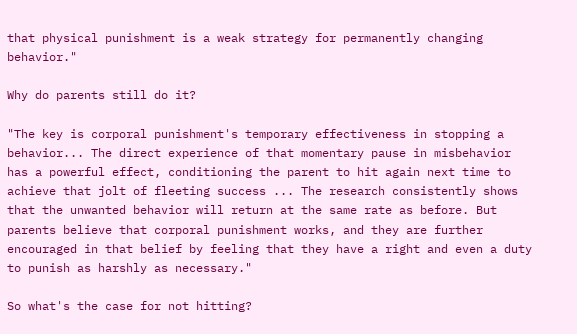that physical punishment is a weak strategy for permanently changing behavior."

Why do parents still do it?

"The key is corporal punishment's temporary effectiveness in stopping a behavior... The direct experience of that momentary pause in misbehavior has a powerful effect, conditioning the parent to hit again next time to achieve that jolt of fleeting success ... The research consistently shows that the unwanted behavior will return at the same rate as before. But parents believe that corporal punishment works, and they are further encouraged in that belief by feeling that they have a right and even a duty to punish as harshly as necessary."

So what's the case for not hitting?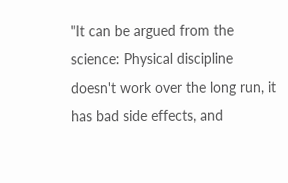"It can be argued from the science: Physical discipline doesn't work over the long run, it has bad side effects, and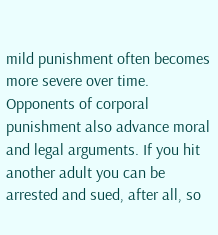mild punishment often becomes more severe over time. Opponents of corporal punishment also advance moral and legal arguments. If you hit another adult you can be arrested and sued, after all, so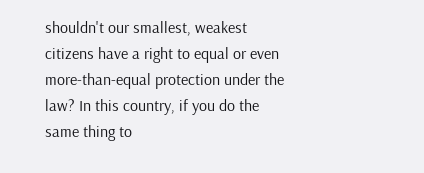shouldn't our smallest, weakest citizens have a right to equal or even more-than-equal protection under the law? In this country, if you do the same thing to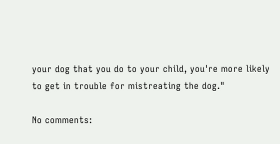your dog that you do to your child, you're more likely to get in trouble for mistreating the dog."

No comments: